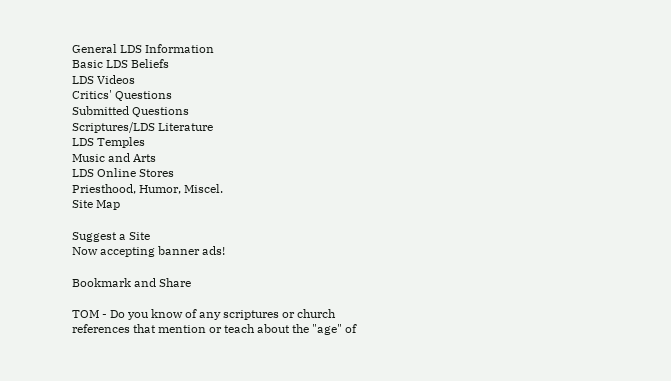General LDS Information
Basic LDS Beliefs
LDS Videos
Critics' Questions
Submitted Questions
Scriptures/LDS Literature
LDS Temples
Music and Arts
LDS Online Stores
Priesthood, Humor, Miscel.
Site Map

Suggest a Site
Now accepting banner ads!

Bookmark and Share

TOM - Do you know of any scriptures or church references that mention or teach about the "age" of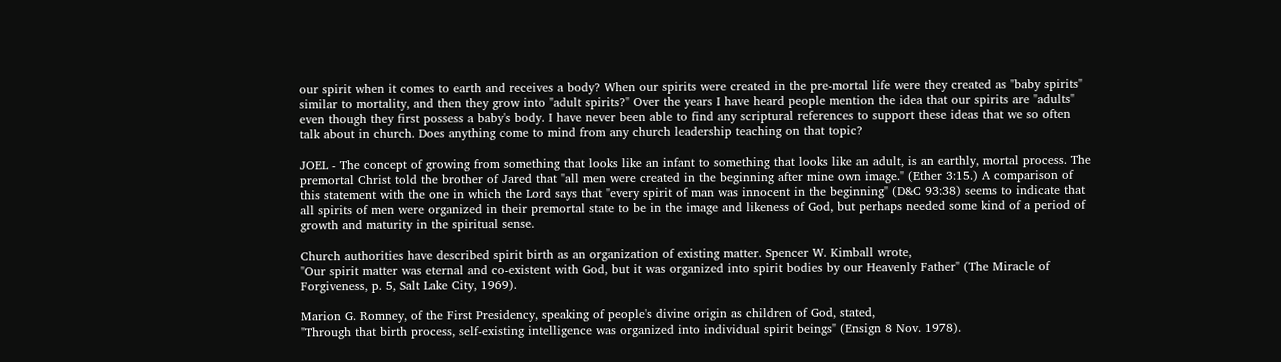our spirit when it comes to earth and receives a body? When our spirits were created in the pre-mortal life were they created as "baby spirits" similar to mortality, and then they grow into "adult spirits?" Over the years I have heard people mention the idea that our spirits are "adults" even though they first possess a baby's body. I have never been able to find any scriptural references to support these ideas that we so often talk about in church. Does anything come to mind from any church leadership teaching on that topic?

JOEL - The concept of growing from something that looks like an infant to something that looks like an adult, is an earthly, mortal process. The premortal Christ told the brother of Jared that "all men were created in the beginning after mine own image." (Ether 3:15.) A comparison of this statement with the one in which the Lord says that "every spirit of man was innocent in the beginning" (D&C 93:38) seems to indicate that all spirits of men were organized in their premortal state to be in the image and likeness of God, but perhaps needed some kind of a period of growth and maturity in the spiritual sense.

Church authorities have described spirit birth as an organization of existing matter. Spencer W. Kimball wrote,
"Our spirit matter was eternal and co-existent with God, but it was organized into spirit bodies by our Heavenly Father" (The Miracle of Forgiveness, p. 5, Salt Lake City, 1969).

Marion G. Romney, of the First Presidency, speaking of people's divine origin as children of God, stated,
"Through that birth process, self-existing intelligence was organized into individual spirit beings" (Ensign 8 Nov. 1978).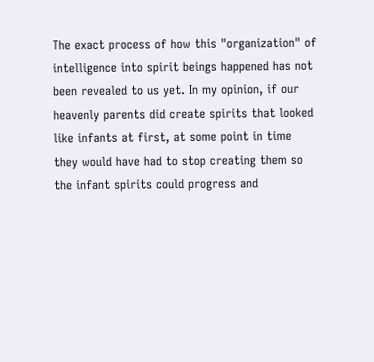The exact process of how this "organization" of intelligence into spirit beings happened has not been revealed to us yet. In my opinion, if our heavenly parents did create spirits that looked like infants at first, at some point in time they would have had to stop creating them so the infant spirits could progress and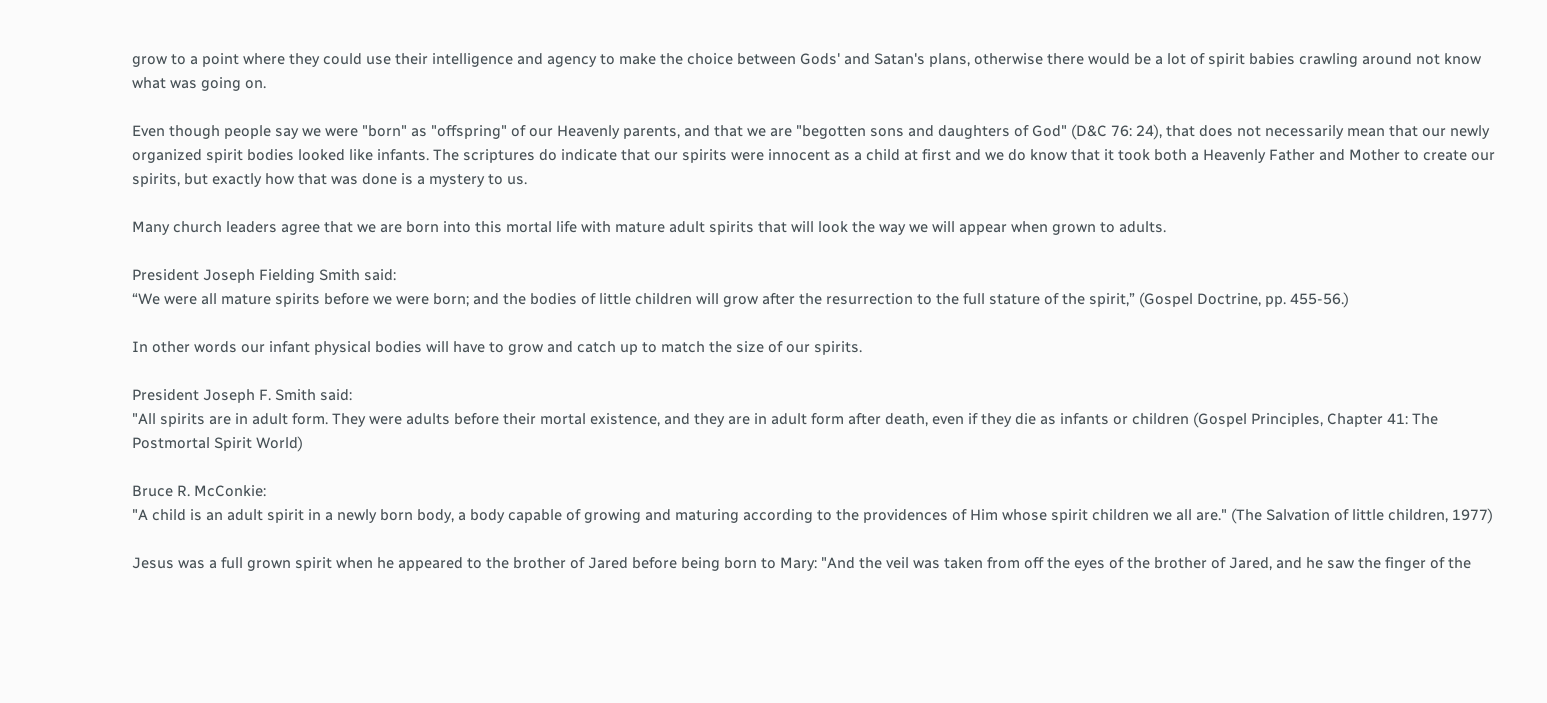grow to a point where they could use their intelligence and agency to make the choice between Gods' and Satan's plans, otherwise there would be a lot of spirit babies crawling around not know what was going on.

Even though people say we were "born" as "offspring" of our Heavenly parents, and that we are "begotten sons and daughters of God" (D&C 76: 24), that does not necessarily mean that our newly organized spirit bodies looked like infants. The scriptures do indicate that our spirits were innocent as a child at first and we do know that it took both a Heavenly Father and Mother to create our spirits, but exactly how that was done is a mystery to us.

Many church leaders agree that we are born into this mortal life with mature adult spirits that will look the way we will appear when grown to adults.

President Joseph Fielding Smith said:
“We were all mature spirits before we were born; and the bodies of little children will grow after the resurrection to the full stature of the spirit,” (Gospel Doctrine, pp. 455-56.)

In other words our infant physical bodies will have to grow and catch up to match the size of our spirits.

President Joseph F. Smith said:
"All spirits are in adult form. They were adults before their mortal existence, and they are in adult form after death, even if they die as infants or children (Gospel Principles, Chapter 41: The Postmortal Spirit World)

Bruce R. McConkie:
"A child is an adult spirit in a newly born body, a body capable of growing and maturing according to the providences of Him whose spirit children we all are." (The Salvation of little children, 1977)

Jesus was a full grown spirit when he appeared to the brother of Jared before being born to Mary: "And the veil was taken from off the eyes of the brother of Jared, and he saw the finger of the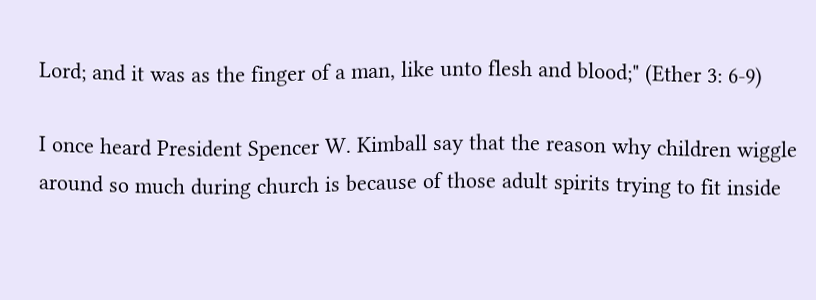Lord; and it was as the finger of a man, like unto flesh and blood;" (Ether 3: 6-9)

I once heard President Spencer W. Kimball say that the reason why children wiggle around so much during church is because of those adult spirits trying to fit inside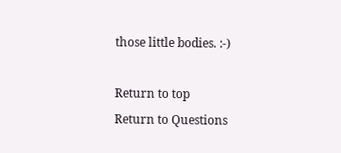those little bodies. :-)

Return to top
Return to Questions